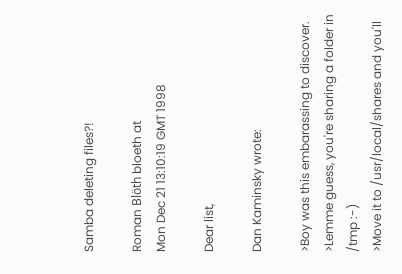Samba deleting files?!

Roman Blöth bloeth at
Mon Dec 21 13:10:19 GMT 1998

Dear list,

Dan Kaminsky wrote:

>Boy was this embarassing to discover.
>Lemme guess, you're sharing a folder in /tmp :-)
>Move it to /usr/local/shares and you'll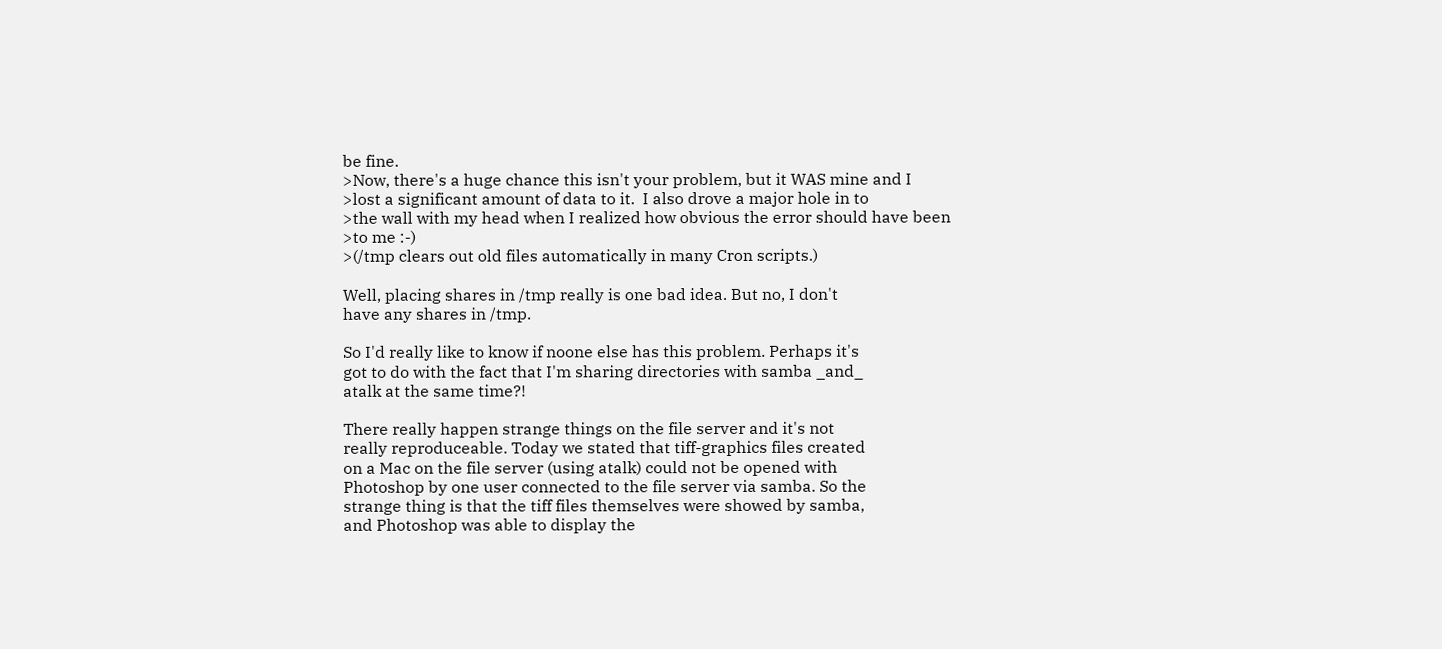be fine.
>Now, there's a huge chance this isn't your problem, but it WAS mine and I
>lost a significant amount of data to it.  I also drove a major hole in to
>the wall with my head when I realized how obvious the error should have been
>to me :-)
>(/tmp clears out old files automatically in many Cron scripts.)

Well, placing shares in /tmp really is one bad idea. But no, I don't
have any shares in /tmp.

So I'd really like to know if noone else has this problem. Perhaps it's
got to do with the fact that I'm sharing directories with samba _and_
atalk at the same time?!

There really happen strange things on the file server and it's not
really reproduceable. Today we stated that tiff-graphics files created
on a Mac on the file server (using atalk) could not be opened with
Photoshop by one user connected to the file server via samba. So the
strange thing is that the tiff files themselves were showed by samba,
and Photoshop was able to display the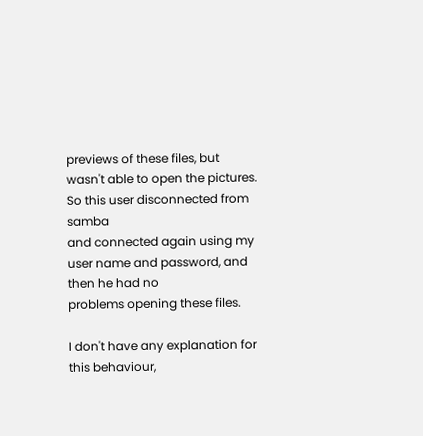previews of these files, but
wasn't able to open the pictures. So this user disconnected from samba
and connected again using my user name and password, and then he had no
problems opening these files.

I don't have any explanation for this behaviour,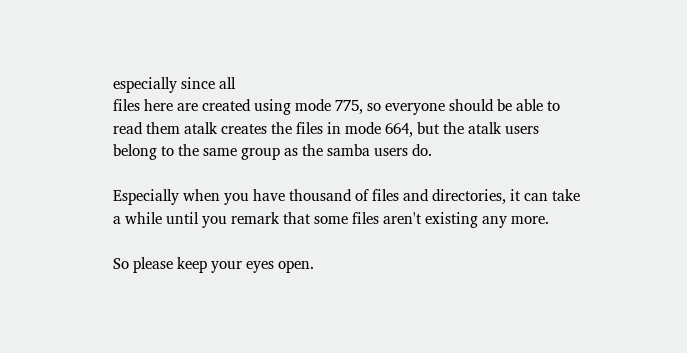especially since all
files here are created using mode 775, so everyone should be able to
read them atalk creates the files in mode 664, but the atalk users
belong to the same group as the samba users do.

Especially when you have thousand of files and directories, it can take
a while until you remark that some files aren't existing any more.

So please keep your eyes open.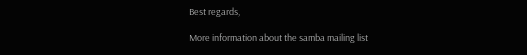Best regards,

More information about the samba mailing list